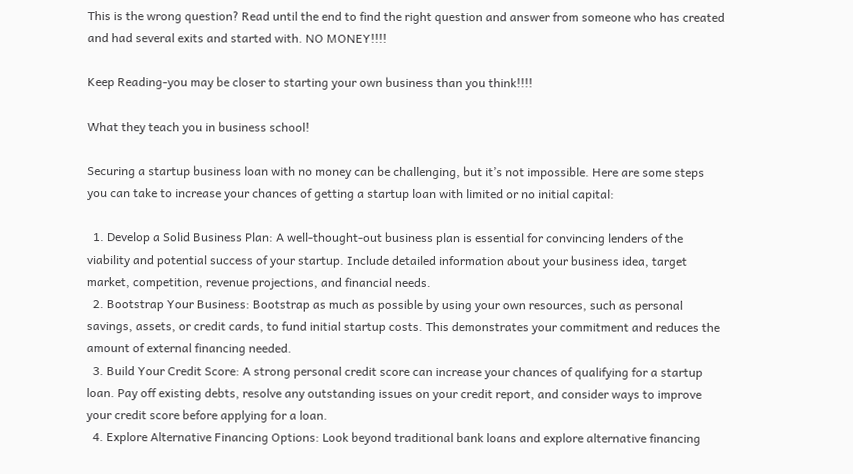This is the wrong question? Read until the end to find the right question and answer from someone who has created and had several exits and started with. NO MONEY!!!!

Keep Reading-you may be closer to starting your own business than you think!!!!

What they teach you in business school!

Securing a startup business loan with no money can be challenging, but it’s not impossible. Here are some steps you can take to increase your chances of getting a startup loan with limited or no initial capital:

  1. Develop a Solid Business Plan: A well-thought-out business plan is essential for convincing lenders of the viability and potential success of your startup. Include detailed information about your business idea, target market, competition, revenue projections, and financial needs.
  2. Bootstrap Your Business: Bootstrap as much as possible by using your own resources, such as personal savings, assets, or credit cards, to fund initial startup costs. This demonstrates your commitment and reduces the amount of external financing needed.
  3. Build Your Credit Score: A strong personal credit score can increase your chances of qualifying for a startup loan. Pay off existing debts, resolve any outstanding issues on your credit report, and consider ways to improve your credit score before applying for a loan.
  4. Explore Alternative Financing Options: Look beyond traditional bank loans and explore alternative financing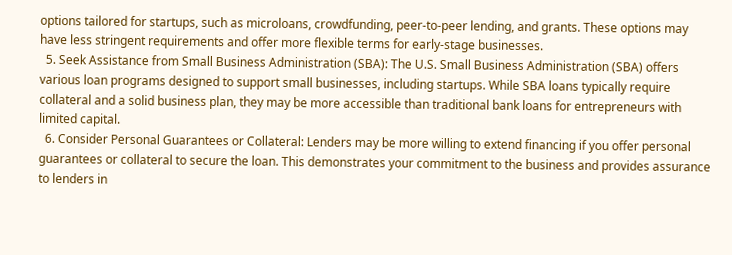options tailored for startups, such as microloans, crowdfunding, peer-to-peer lending, and grants. These options may have less stringent requirements and offer more flexible terms for early-stage businesses.
  5. Seek Assistance from Small Business Administration (SBA): The U.S. Small Business Administration (SBA) offers various loan programs designed to support small businesses, including startups. While SBA loans typically require collateral and a solid business plan, they may be more accessible than traditional bank loans for entrepreneurs with limited capital.
  6. Consider Personal Guarantees or Collateral: Lenders may be more willing to extend financing if you offer personal guarantees or collateral to secure the loan. This demonstrates your commitment to the business and provides assurance to lenders in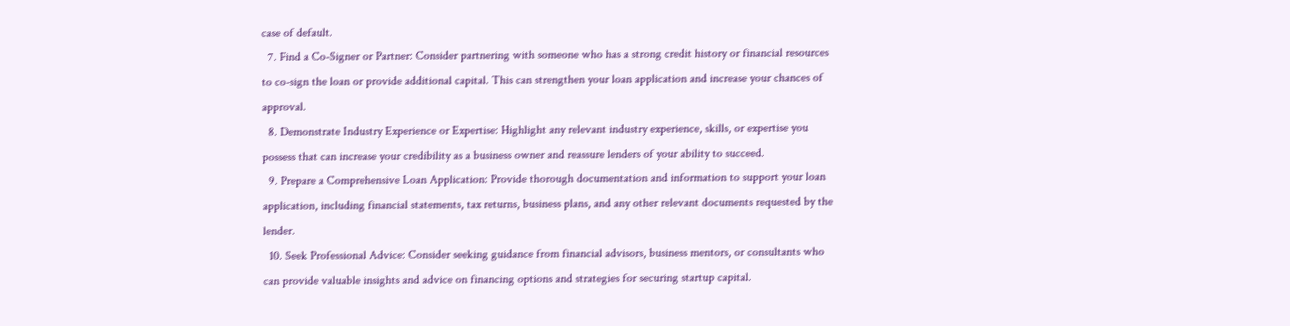case of default.
  7. Find a Co-Signer or Partner: Consider partnering with someone who has a strong credit history or financial resources to co-sign the loan or provide additional capital. This can strengthen your loan application and increase your chances of approval.
  8. Demonstrate Industry Experience or Expertise: Highlight any relevant industry experience, skills, or expertise you possess that can increase your credibility as a business owner and reassure lenders of your ability to succeed.
  9. Prepare a Comprehensive Loan Application: Provide thorough documentation and information to support your loan application, including financial statements, tax returns, business plans, and any other relevant documents requested by the lender.
  10. Seek Professional Advice: Consider seeking guidance from financial advisors, business mentors, or consultants who can provide valuable insights and advice on financing options and strategies for securing startup capital.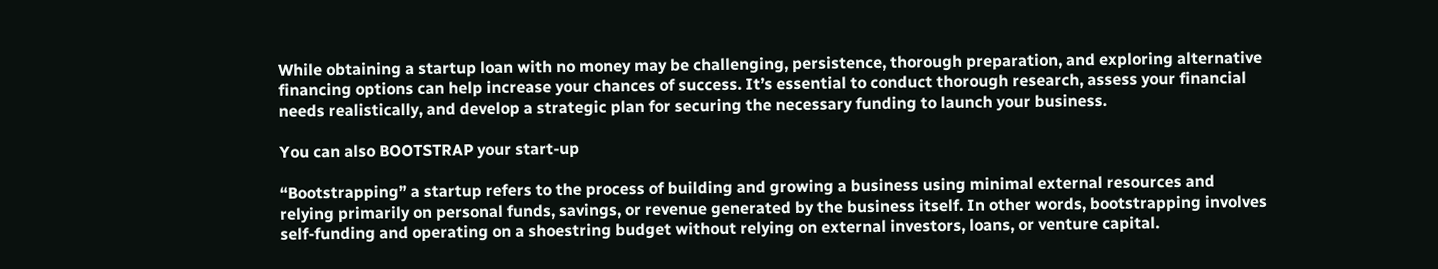While obtaining a startup loan with no money may be challenging, persistence, thorough preparation, and exploring alternative financing options can help increase your chances of success. It’s essential to conduct thorough research, assess your financial needs realistically, and develop a strategic plan for securing the necessary funding to launch your business.

You can also BOOTSTRAP your start-up

“Bootstrapping” a startup refers to the process of building and growing a business using minimal external resources and relying primarily on personal funds, savings, or revenue generated by the business itself. In other words, bootstrapping involves self-funding and operating on a shoestring budget without relying on external investors, loans, or venture capital.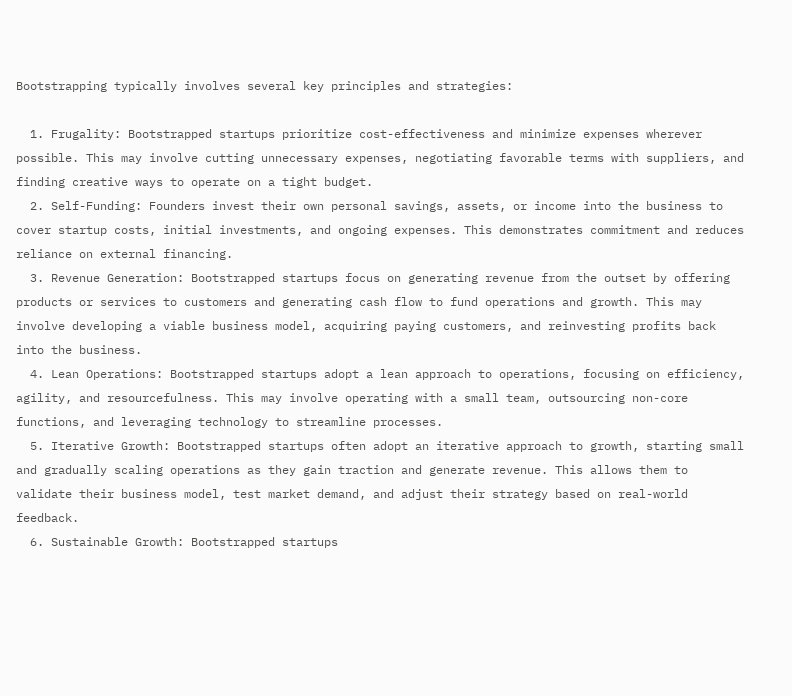Bootstrapping typically involves several key principles and strategies:

  1. Frugality: Bootstrapped startups prioritize cost-effectiveness and minimize expenses wherever possible. This may involve cutting unnecessary expenses, negotiating favorable terms with suppliers, and finding creative ways to operate on a tight budget.
  2. Self-Funding: Founders invest their own personal savings, assets, or income into the business to cover startup costs, initial investments, and ongoing expenses. This demonstrates commitment and reduces reliance on external financing.
  3. Revenue Generation: Bootstrapped startups focus on generating revenue from the outset by offering products or services to customers and generating cash flow to fund operations and growth. This may involve developing a viable business model, acquiring paying customers, and reinvesting profits back into the business.
  4. Lean Operations: Bootstrapped startups adopt a lean approach to operations, focusing on efficiency, agility, and resourcefulness. This may involve operating with a small team, outsourcing non-core functions, and leveraging technology to streamline processes.
  5. Iterative Growth: Bootstrapped startups often adopt an iterative approach to growth, starting small and gradually scaling operations as they gain traction and generate revenue. This allows them to validate their business model, test market demand, and adjust their strategy based on real-world feedback.
  6. Sustainable Growth: Bootstrapped startups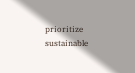prioritize sustainable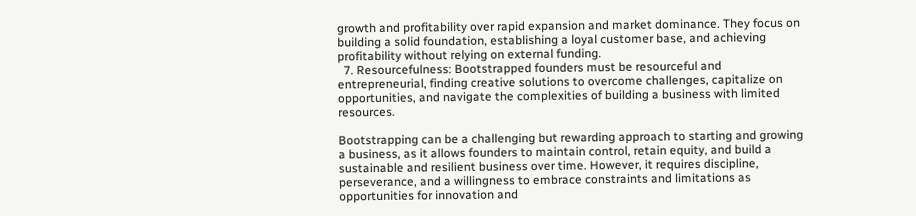growth and profitability over rapid expansion and market dominance. They focus on building a solid foundation, establishing a loyal customer base, and achieving profitability without relying on external funding.
  7. Resourcefulness: Bootstrapped founders must be resourceful and entrepreneurial, finding creative solutions to overcome challenges, capitalize on opportunities, and navigate the complexities of building a business with limited resources.

Bootstrapping can be a challenging but rewarding approach to starting and growing a business, as it allows founders to maintain control, retain equity, and build a sustainable and resilient business over time. However, it requires discipline, perseverance, and a willingness to embrace constraints and limitations as opportunities for innovation and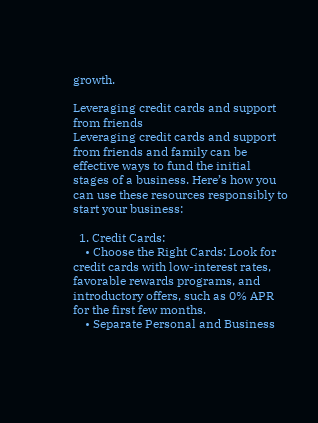growth.

Leveraging credit cards and support from friends
Leveraging credit cards and support from friends and family can be effective ways to fund the initial stages of a business. Here’s how you can use these resources responsibly to start your business:

  1. Credit Cards:
    • Choose the Right Cards: Look for credit cards with low-interest rates, favorable rewards programs, and introductory offers, such as 0% APR for the first few months.
    • Separate Personal and Business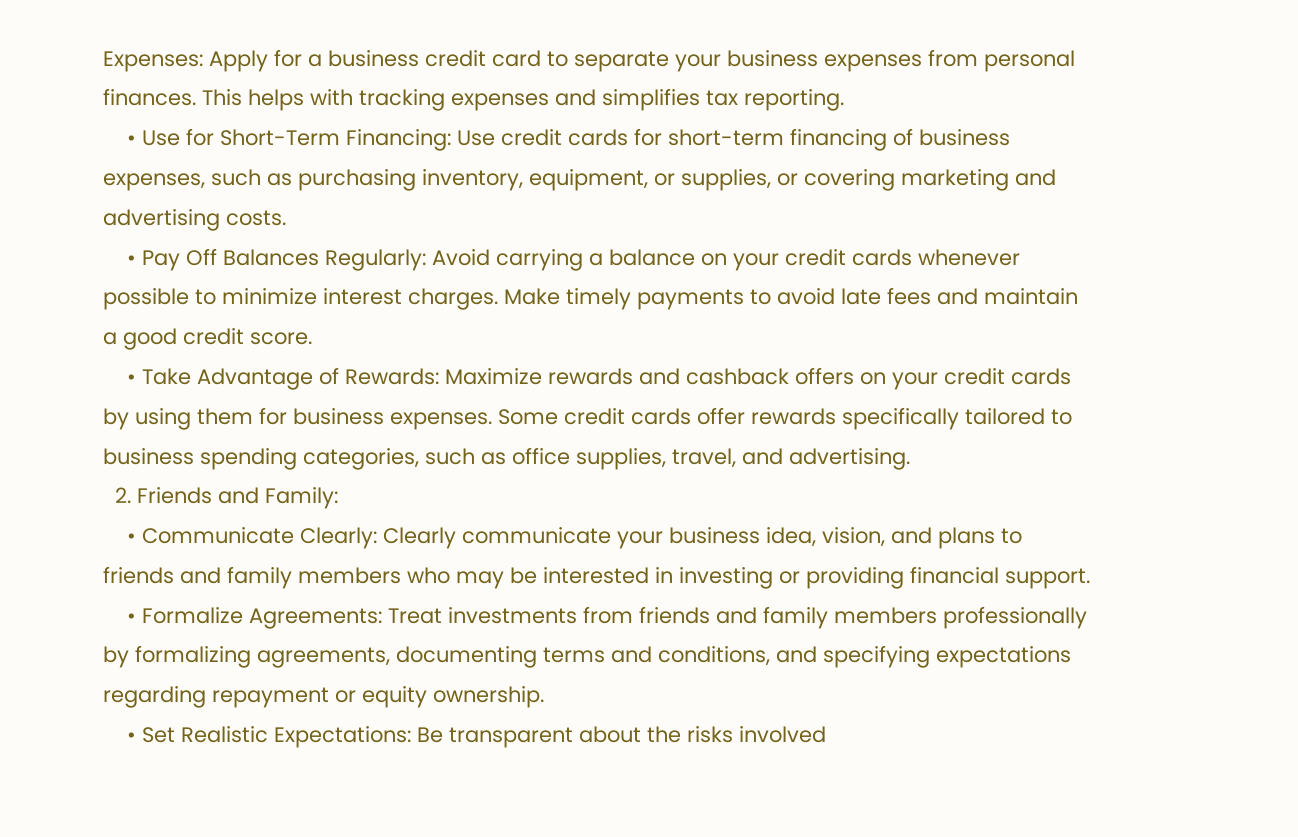Expenses: Apply for a business credit card to separate your business expenses from personal finances. This helps with tracking expenses and simplifies tax reporting.
    • Use for Short-Term Financing: Use credit cards for short-term financing of business expenses, such as purchasing inventory, equipment, or supplies, or covering marketing and advertising costs.
    • Pay Off Balances Regularly: Avoid carrying a balance on your credit cards whenever possible to minimize interest charges. Make timely payments to avoid late fees and maintain a good credit score.
    • Take Advantage of Rewards: Maximize rewards and cashback offers on your credit cards by using them for business expenses. Some credit cards offer rewards specifically tailored to business spending categories, such as office supplies, travel, and advertising.
  2. Friends and Family:
    • Communicate Clearly: Clearly communicate your business idea, vision, and plans to friends and family members who may be interested in investing or providing financial support.
    • Formalize Agreements: Treat investments from friends and family members professionally by formalizing agreements, documenting terms and conditions, and specifying expectations regarding repayment or equity ownership.
    • Set Realistic Expectations: Be transparent about the risks involved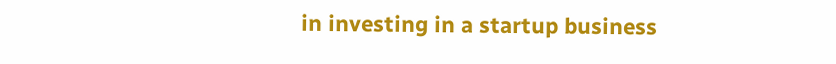in investing in a startup business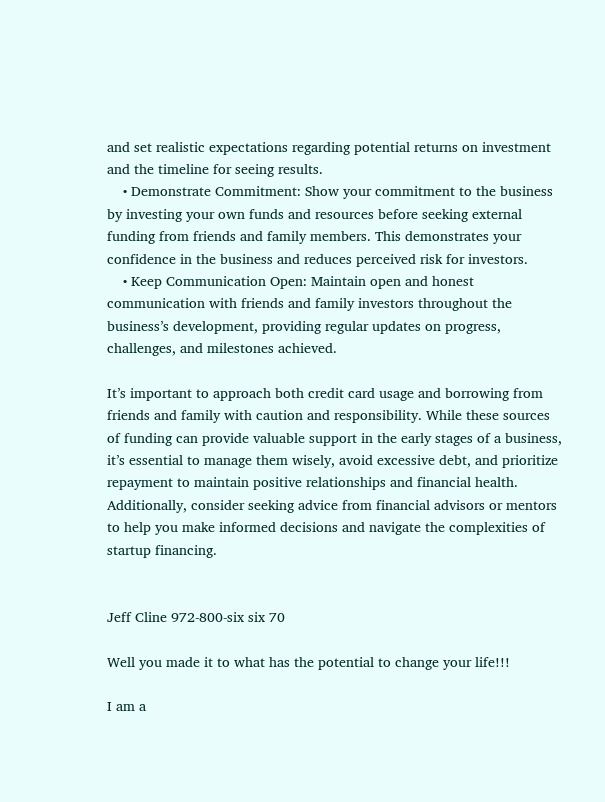and set realistic expectations regarding potential returns on investment and the timeline for seeing results.
    • Demonstrate Commitment: Show your commitment to the business by investing your own funds and resources before seeking external funding from friends and family members. This demonstrates your confidence in the business and reduces perceived risk for investors.
    • Keep Communication Open: Maintain open and honest communication with friends and family investors throughout the business’s development, providing regular updates on progress, challenges, and milestones achieved.

It’s important to approach both credit card usage and borrowing from friends and family with caution and responsibility. While these sources of funding can provide valuable support in the early stages of a business, it’s essential to manage them wisely, avoid excessive debt, and prioritize repayment to maintain positive relationships and financial health. Additionally, consider seeking advice from financial advisors or mentors to help you make informed decisions and navigate the complexities of startup financing.


Jeff Cline 972-800-six six 70

Well you made it to what has the potential to change your life!!!

I am a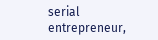serial entrepreneur,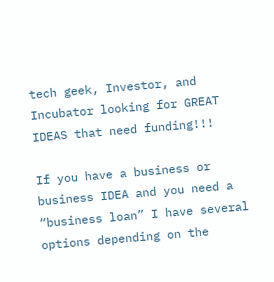tech geek, Investor, and Incubator looking for GREAT IDEAS that need funding!!!

If you have a business or business IDEA and you need a “business loan” I have several options depending on the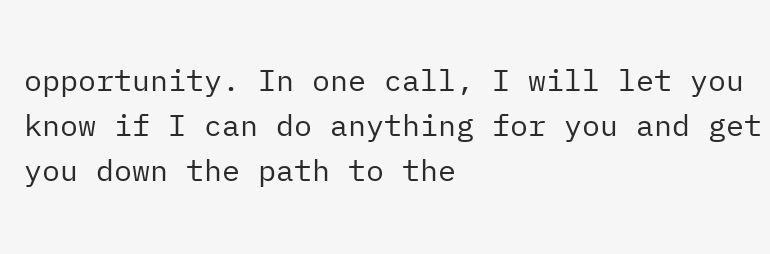opportunity. In one call, I will let you know if I can do anything for you and get you down the path to the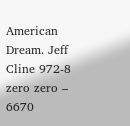American Dream. Jeff Cline 972-8 zero zero – 6670